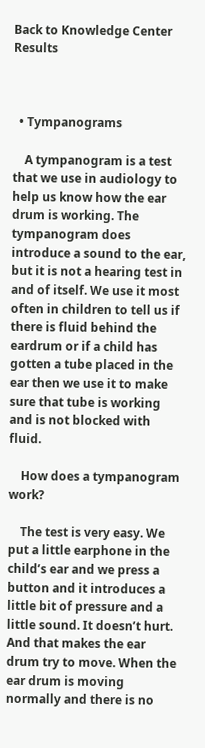Back to Knowledge Center Results



  • Tympanograms

    A tympanogram is a test that we use in audiology to help us know how the ear drum is working. The tympanogram does introduce a sound to the ear, but it is not a hearing test in and of itself. We use it most often in children to tell us if there is fluid behind the eardrum or if a child has gotten a tube placed in the ear then we use it to make sure that tube is working and is not blocked with fluid.

    How does a tympanogram work?

    The test is very easy. We put a little earphone in the child’s ear and we press a button and it introduces a little bit of pressure and a little sound. It doesn’t hurt. And that makes the ear drum try to move. When the ear drum is moving normally and there is no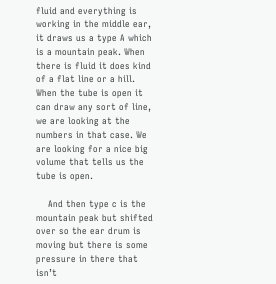fluid and everything is working in the middle ear, it draws us a type A which is a mountain peak. When there is fluid it does kind of a flat line or a hill. When the tube is open it can draw any sort of line, we are looking at the numbers in that case. We are looking for a nice big volume that tells us the tube is open.

    And then type c is the mountain peak but shifted over so the ear drum is moving but there is some pressure in there that isn’t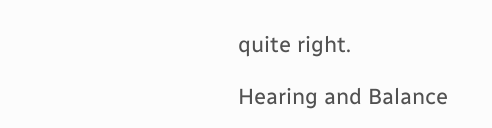quite right.

Hearing and Balance